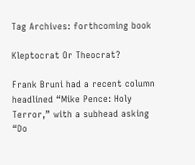Tag Archives: forthcoming book

Kleptocrat Or Theocrat?

Frank Bruni had a recent column headlined “Mike Pence: Holy Terror,” with a subhead asking “Do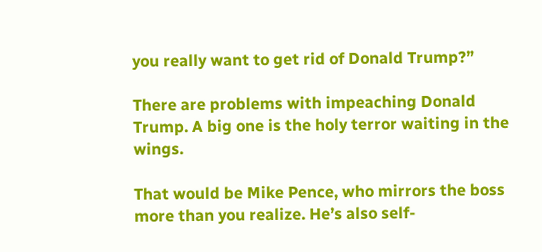you really want to get rid of Donald Trump?”

There are problems with impeaching Donald Trump. A big one is the holy terror waiting in the wings.

That would be Mike Pence, who mirrors the boss more than you realize. He’s also self-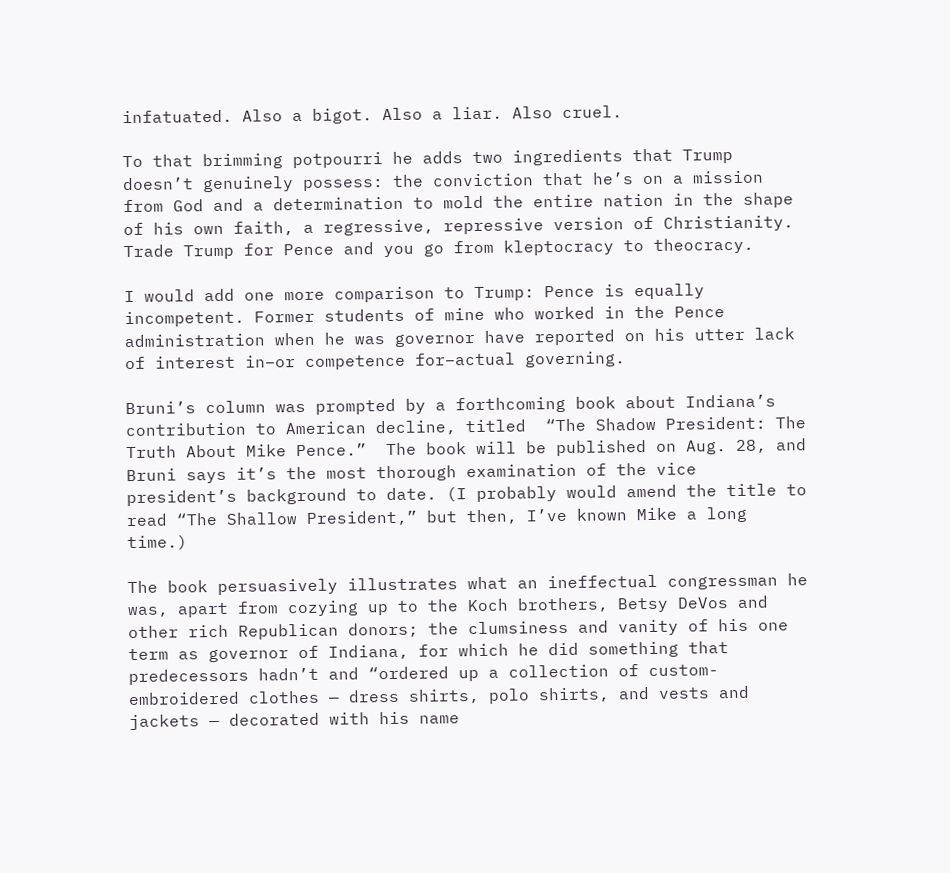infatuated. Also a bigot. Also a liar. Also cruel.

To that brimming potpourri he adds two ingredients that Trump doesn’t genuinely possess: the conviction that he’s on a mission from God and a determination to mold the entire nation in the shape of his own faith, a regressive, repressive version of Christianity. Trade Trump for Pence and you go from kleptocracy to theocracy.

I would add one more comparison to Trump: Pence is equally incompetent. Former students of mine who worked in the Pence administration when he was governor have reported on his utter lack of interest in–or competence for–actual governing.

Bruni’s column was prompted by a forthcoming book about Indiana’s contribution to American decline, titled  “The Shadow President: The Truth About Mike Pence.”  The book will be published on Aug. 28, and Bruni says it’s the most thorough examination of the vice president’s background to date. (I probably would amend the title to read “The Shallow President,” but then, I’ve known Mike a long time.)

The book persuasively illustrates what an ineffectual congressman he was, apart from cozying up to the Koch brothers, Betsy DeVos and other rich Republican donors; the clumsiness and vanity of his one term as governor of Indiana, for which he did something that predecessors hadn’t and “ordered up a collection of custom-embroidered clothes — dress shirts, polo shirts, and vests and jackets — decorated with his name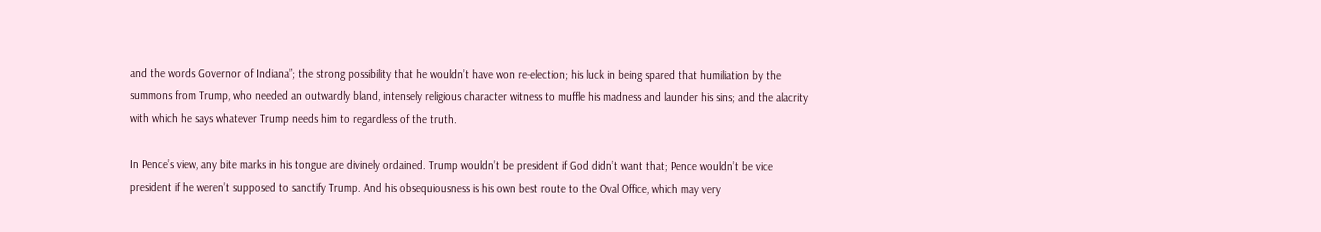and the words Governor of Indiana”; the strong possibility that he wouldn’t have won re-election; his luck in being spared that humiliation by the summons from Trump, who needed an outwardly bland, intensely religious character witness to muffle his madness and launder his sins; and the alacrity with which he says whatever Trump needs him to regardless of the truth.

In Pence’s view, any bite marks in his tongue are divinely ordained. Trump wouldn’t be president if God didn’t want that; Pence wouldn’t be vice president if he weren’t supposed to sanctify Trump. And his obsequiousness is his own best route to the Oval Office, which may very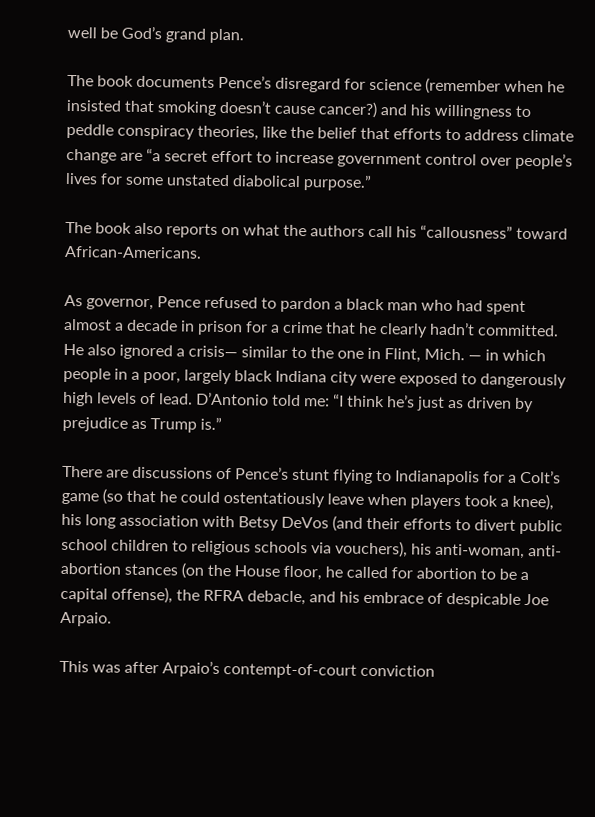well be God’s grand plan.

The book documents Pence’s disregard for science (remember when he insisted that smoking doesn’t cause cancer?) and his willingness to peddle conspiracy theories, like the belief that efforts to address climate change are “a secret effort to increase government control over people’s lives for some unstated diabolical purpose.”

The book also reports on what the authors call his “callousness” toward African-Americans.

As governor, Pence refused to pardon a black man who had spent almost a decade in prison for a crime that he clearly hadn’t committed. He also ignored a crisis— similar to the one in Flint, Mich. — in which people in a poor, largely black Indiana city were exposed to dangerously high levels of lead. D’Antonio told me: “I think he’s just as driven by prejudice as Trump is.”

There are discussions of Pence’s stunt flying to Indianapolis for a Colt’s game (so that he could ostentatiously leave when players took a knee), his long association with Betsy DeVos (and their efforts to divert public school children to religious schools via vouchers), his anti-woman, anti-abortion stances (on the House floor, he called for abortion to be a capital offense), the RFRA debacle, and his embrace of despicable Joe Arpaio.

This was after Arpaio’s contempt-of-court conviction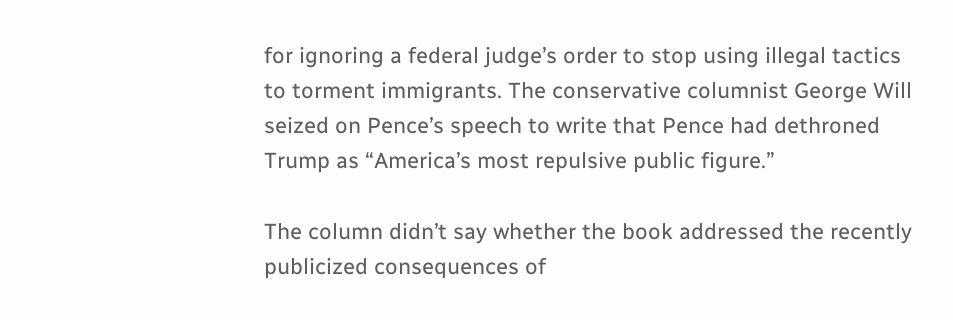for ignoring a federal judge’s order to stop using illegal tactics to torment immigrants. The conservative columnist George Will seized on Pence’s speech to write that Pence had dethroned Trump as “America’s most repulsive public figure.”

The column didn’t say whether the book addressed the recently publicized consequences of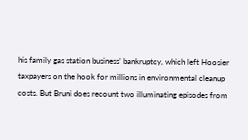his family gas station business’ bankruptcy, which left Hoosier taxpayers on the hook for millions in environmental cleanup costs. But Bruni does recount two illuminating episodes from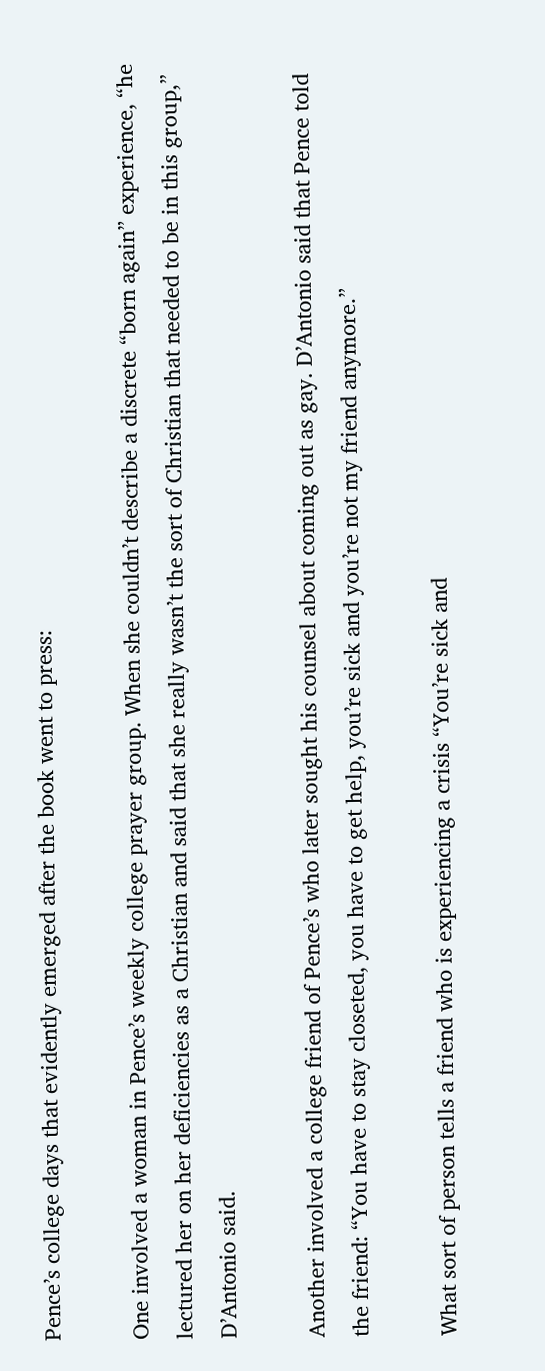Pence’s college days that evidently emerged after the book went to press:

One involved a woman in Pence’s weekly college prayer group. When she couldn’t describe a discrete “born again” experience, “he lectured her on her deficiencies as a Christian and said that she really wasn’t the sort of Christian that needed to be in this group,” D’Antonio said.

Another involved a college friend of Pence’s who later sought his counsel about coming out as gay. D’Antonio said that Pence told the friend: “You have to stay closeted, you have to get help, you’re sick and you’re not my friend anymore.”

What sort of person tells a friend who is experiencing a crisis “You’re sick and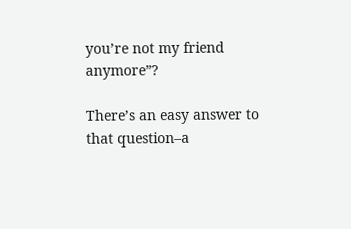you’re not my friend anymore”?

There’s an easy answer to that question–a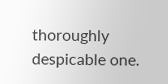thoroughly despicable one.